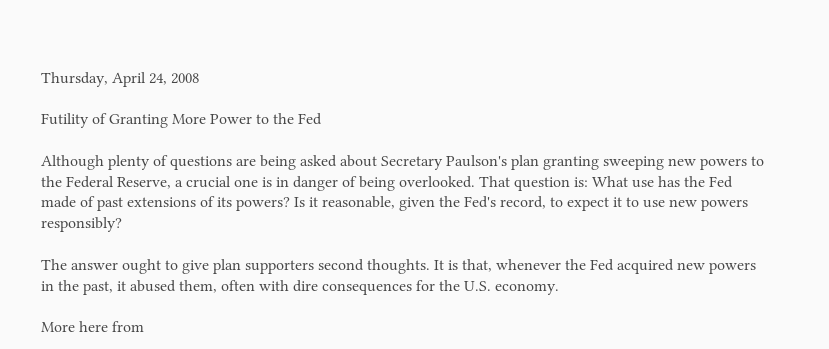Thursday, April 24, 2008

Futility of Granting More Power to the Fed

Although plenty of questions are being asked about Secretary Paulson's plan granting sweeping new powers to the Federal Reserve, a crucial one is in danger of being overlooked. That question is: What use has the Fed made of past extensions of its powers? Is it reasonable, given the Fed's record, to expect it to use new powers responsibly?

The answer ought to give plan supporters second thoughts. It is that, whenever the Fed acquired new powers in the past, it abused them, often with dire consequences for the U.S. economy.

More here from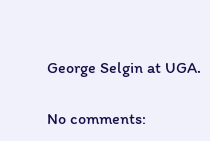George Selgin at UGA.

No comments: